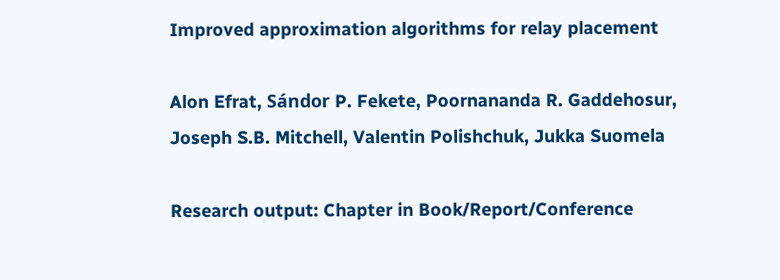Improved approximation algorithms for relay placement

Alon Efrat, Sándor P. Fekete, Poornananda R. Gaddehosur, Joseph S.B. Mitchell, Valentin Polishchuk, Jukka Suomela

Research output: Chapter in Book/Report/Conference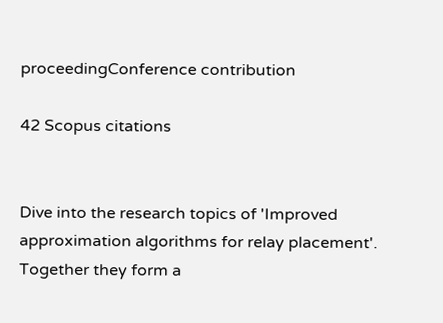proceedingConference contribution

42 Scopus citations


Dive into the research topics of 'Improved approximation algorithms for relay placement'. Together they form a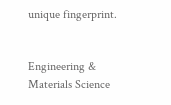unique fingerprint.


Engineering & Materials Science